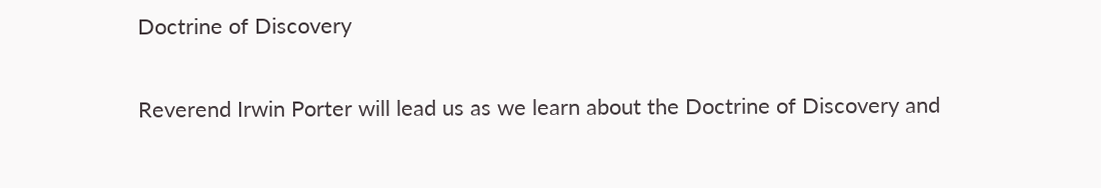Doctrine of Discovery

Reverend Irwin Porter will lead us as we learn about the Doctrine of Discovery and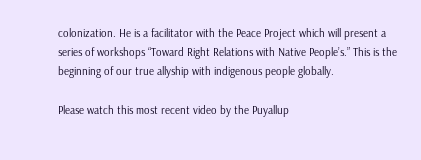colonization. He is a facilitator with the Peace Project which will present a series of workshops “Toward Right Relations with Native People’s.” This is the beginning of our true allyship with indigenous people globally.

Please watch this most recent video by the Puyallup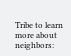Tribe to learn more about neighbors: